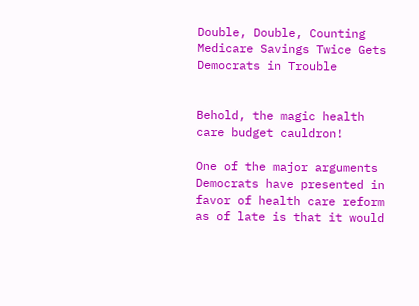Double, Double, Counting Medicare Savings Twice Gets Democrats in Trouble


Behold, the magic health care budget cauldron!

One of the major arguments Democrats have presented in favor of health care reform as of late is that it would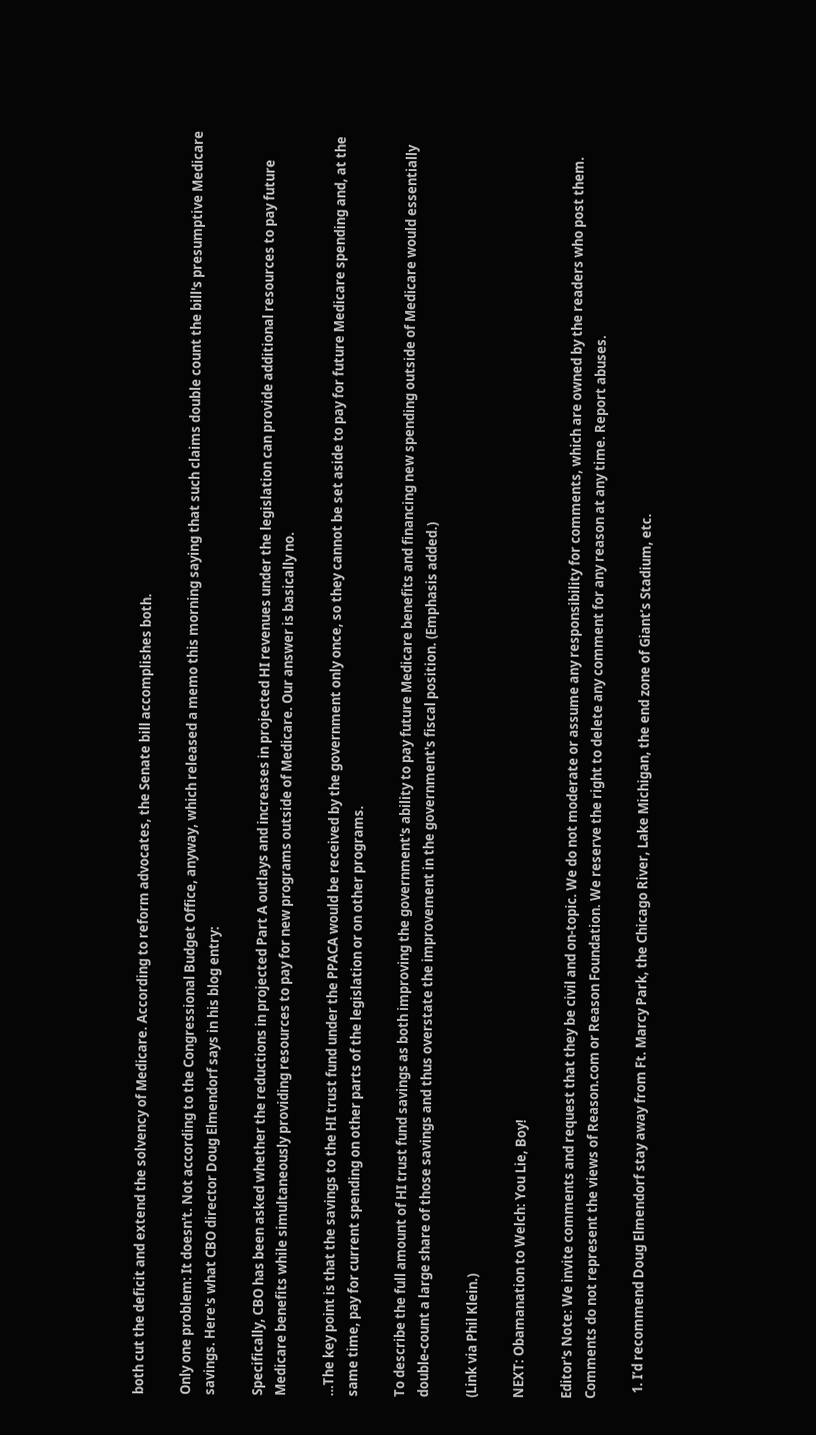both cut the deficit and extend the solvency of Medicare. According to reform advocates, the Senate bill accomplishes both.

Only one problem: It doesn't. Not according to the Congressional Budget Office, anyway, which released a memo this morning saying that such claims double count the bill's presumptive Medicare savings. Here's what CBO director Doug Elmendorf says in his blog entry:

Specifically, CBO has been asked whether the reductions in projected Part A outlays and increases in projected HI revenues under the legislation can provide additional resources to pay future Medicare benefits while simultaneously providing resources to pay for new programs outside of Medicare. Our answer is basically no.

…The key point is that the savings to the HI trust fund under the PPACA would be received by the government only once, so they cannot be set aside to pay for future Medicare spending and, at the same time, pay for current spending on other parts of the legislation or on other programs.

To describe the full amount of HI trust fund savings as both improving the government's ability to pay future Medicare benefits and financing new spending outside of Medicare would essentially double-count a large share of those savings and thus overstate the improvement in the government's fiscal position. (Emphasis added.)

(Link via Phil Klein.)

NEXT: Obamanation to Welch: You Lie, Boy!

Editor's Note: We invite comments and request that they be civil and on-topic. We do not moderate or assume any responsibility for comments, which are owned by the readers who post them. Comments do not represent the views of Reason.com or Reason Foundation. We reserve the right to delete any comment for any reason at any time. Report abuses.

  1. I’d recommend Doug Elmendorf stay away from Ft. Marcy Park, the Chicago River, Lake Michigan, the end zone of Giant’s Stadium, etc.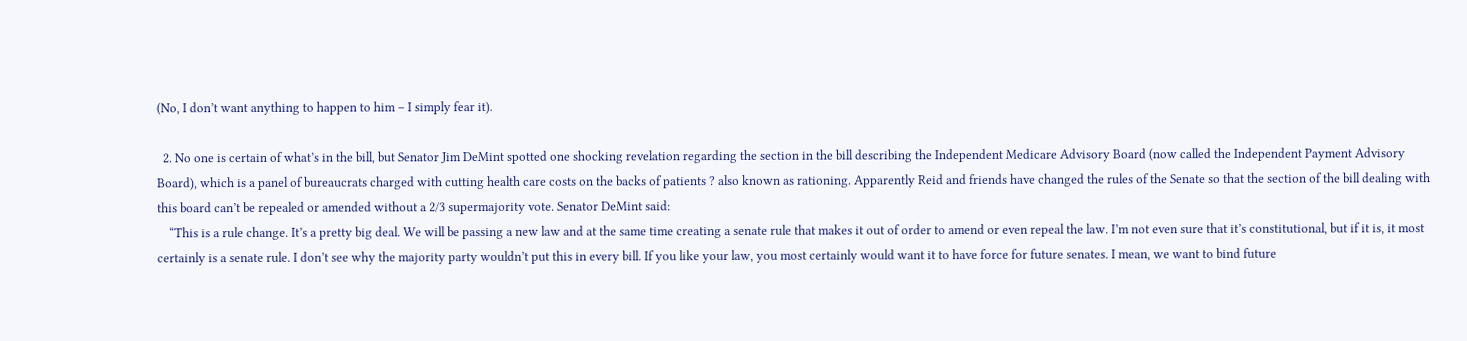(No, I don’t want anything to happen to him – I simply fear it).

  2. No one is certain of what’s in the bill, but Senator Jim DeMint spotted one shocking revelation regarding the section in the bill describing the Independent Medicare Advisory Board (now called the Independent Payment Advisory Board), which is a panel of bureaucrats charged with cutting health care costs on the backs of patients ? also known as rationing. Apparently Reid and friends have changed the rules of the Senate so that the section of the bill dealing with this board can’t be repealed or amended without a 2/3 supermajority vote. Senator DeMint said:
    “This is a rule change. It’s a pretty big deal. We will be passing a new law and at the same time creating a senate rule that makes it out of order to amend or even repeal the law. I’m not even sure that it’s constitutional, but if it is, it most certainly is a senate rule. I don’t see why the majority party wouldn’t put this in every bill. If you like your law, you most certainly would want it to have force for future senates. I mean, we want to bind future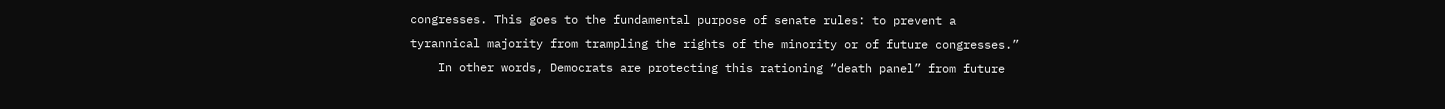congresses. This goes to the fundamental purpose of senate rules: to prevent a tyrannical majority from trampling the rights of the minority or of future congresses.”
    In other words, Democrats are protecting this rationing “death panel” from future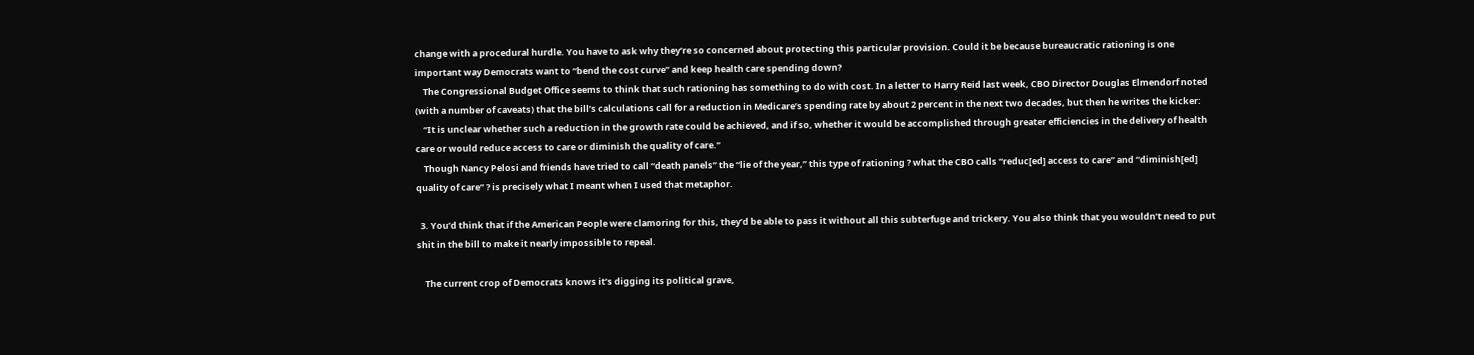change with a procedural hurdle. You have to ask why they’re so concerned about protecting this particular provision. Could it be because bureaucratic rationing is one important way Democrats want to “bend the cost curve” and keep health care spending down?
    The Congressional Budget Office seems to think that such rationing has something to do with cost. In a letter to Harry Reid last week, CBO Director Douglas Elmendorf noted (with a number of caveats) that the bill’s calculations call for a reduction in Medicare’s spending rate by about 2 percent in the next two decades, but then he writes the kicker:
    “It is unclear whether such a reduction in the growth rate could be achieved, and if so, whether it would be accomplished through greater efficiencies in the delivery of health care or would reduce access to care or diminish the quality of care.”
    Though Nancy Pelosi and friends have tried to call “death panels” the “lie of the year,” this type of rationing ? what the CBO calls “reduc[ed] access to care” and “diminish[ed] quality of care” ? is precisely what I meant when I used that metaphor.

  3. You’d think that if the American People were clamoring for this, they’d be able to pass it without all this subterfuge and trickery. You also think that you wouldn’t need to put shit in the bill to make it nearly impossible to repeal.

    The current crop of Democrats knows it’s digging its political grave,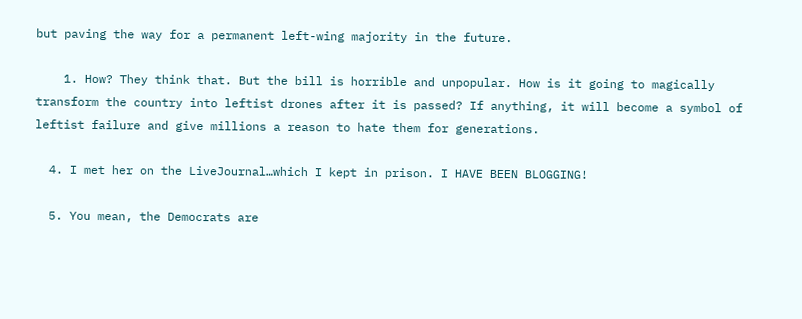but paving the way for a permanent left-wing majority in the future.

    1. How? They think that. But the bill is horrible and unpopular. How is it going to magically transform the country into leftist drones after it is passed? If anything, it will become a symbol of leftist failure and give millions a reason to hate them for generations.

  4. I met her on the LiveJournal…which I kept in prison. I HAVE BEEN BLOGGING!

  5. You mean, the Democrats are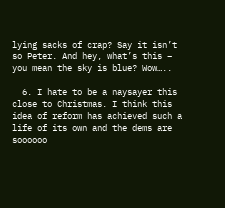lying sacks of crap? Say it isn’t so Peter. And hey, what’s this – you mean the sky is blue? Wow…..

  6. I hate to be a naysayer this close to Christmas. I think this idea of reform has achieved such a life of its own and the dems are soooooo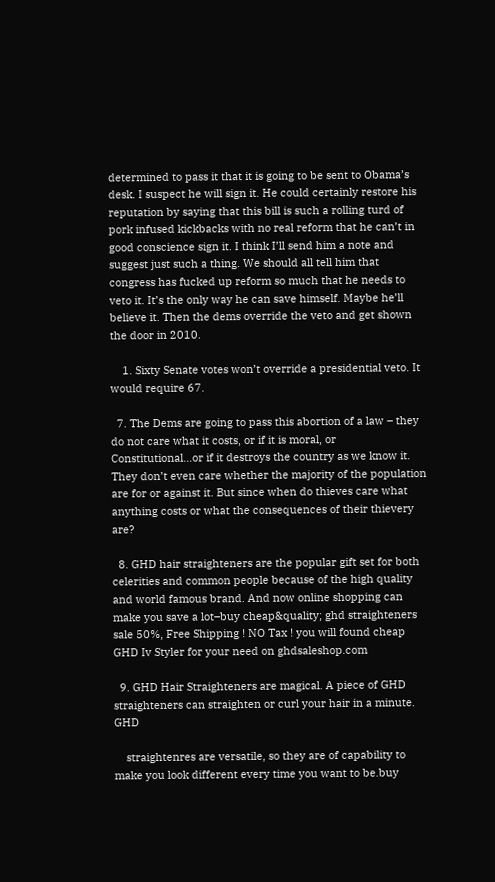determined to pass it that it is going to be sent to Obama’s desk. I suspect he will sign it. He could certainly restore his reputation by saying that this bill is such a rolling turd of pork infused kickbacks with no real reform that he can’t in good conscience sign it. I think I’ll send him a note and suggest just such a thing. We should all tell him that congress has fucked up reform so much that he needs to veto it. It’s the only way he can save himself. Maybe he’ll believe it. Then the dems override the veto and get shown the door in 2010.

    1. Sixty Senate votes won’t override a presidential veto. It would require 67.

  7. The Dems are going to pass this abortion of a law – they do not care what it costs, or if it is moral, or Constitutional…or if it destroys the country as we know it. They don’t even care whether the majority of the population are for or against it. But since when do thieves care what anything costs or what the consequences of their thievery are?

  8. GHD hair straighteners are the popular gift set for both celerities and common people because of the high quality and world famous brand. And now online shopping can make you save a lot–buy cheap&quality; ghd straighteners sale 50%, Free Shipping ! NO Tax ! you will found cheap GHD Iv Styler for your need on ghdsaleshop.com

  9. GHD Hair Straighteners are magical. A piece of GHD straighteners can straighten or curl your hair in a minute. GHD

    straightenres are versatile, so they are of capability to make you look different every time you want to be.buy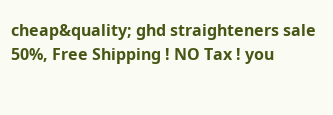cheap&quality; ghd straighteners sale 50%, Free Shipping ! NO Tax ! you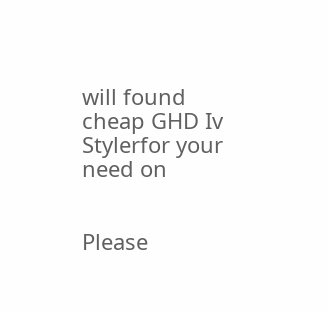will found cheap GHD Iv Stylerfor your need on


Please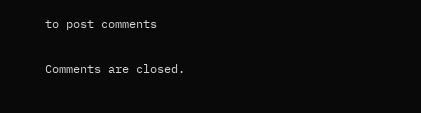to post comments

Comments are closed.